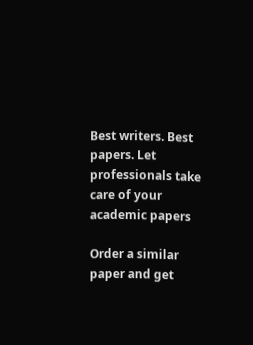Best writers. Best papers. Let professionals take care of your academic papers

Order a similar paper and get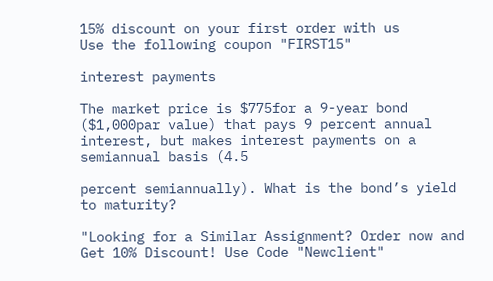15% discount on your first order with us
Use the following coupon "FIRST15"

interest payments

The market price is $775for a 9-year bond ($1,000par value) that pays 9 percent annual interest, but makes interest payments on a semiannual basis (4.5

percent semiannually). What is the bond’s yield to maturity?

"Looking for a Similar Assignment? Order now and Get 10% Discount! Use Code "Newclient"